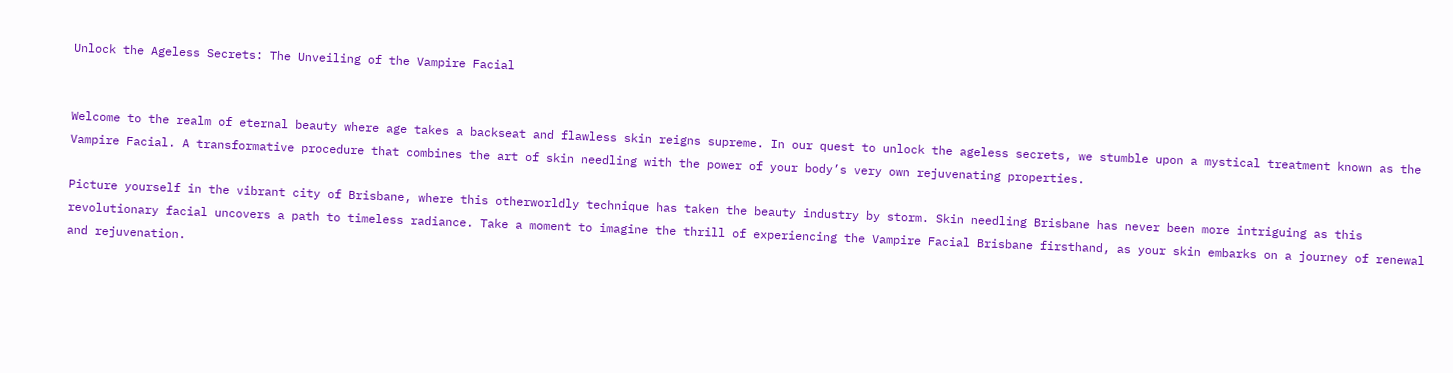Unlock the Ageless Secrets: The Unveiling of the Vampire Facial


Welcome to the realm of eternal beauty where age takes a backseat and flawless skin reigns supreme. In our quest to unlock the ageless secrets, we stumble upon a mystical treatment known as the Vampire Facial. A transformative procedure that combines the art of skin needling with the power of your body’s very own rejuvenating properties.

Picture yourself in the vibrant city of Brisbane, where this otherworldly technique has taken the beauty industry by storm. Skin needling Brisbane has never been more intriguing as this revolutionary facial uncovers a path to timeless radiance. Take a moment to imagine the thrill of experiencing the Vampire Facial Brisbane firsthand, as your skin embarks on a journey of renewal and rejuvenation.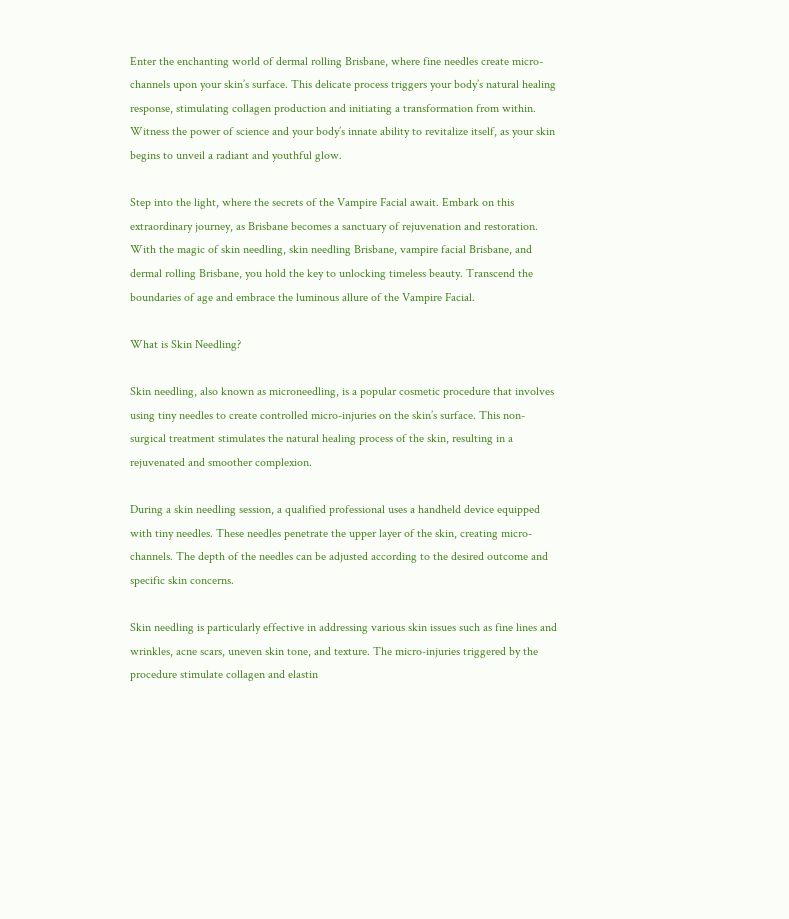Enter the enchanting world of dermal rolling Brisbane, where fine needles create micro-channels upon your skin’s surface. This delicate process triggers your body’s natural healing response, stimulating collagen production and initiating a transformation from within. Witness the power of science and your body’s innate ability to revitalize itself, as your skin begins to unveil a radiant and youthful glow.

Step into the light, where the secrets of the Vampire Facial await. Embark on this extraordinary journey, as Brisbane becomes a sanctuary of rejuvenation and restoration. With the magic of skin needling, skin needling Brisbane, vampire facial Brisbane, and dermal rolling Brisbane, you hold the key to unlocking timeless beauty. Transcend the boundaries of age and embrace the luminous allure of the Vampire Facial.

What is Skin Needling?

Skin needling, also known as microneedling, is a popular cosmetic procedure that involves using tiny needles to create controlled micro-injuries on the skin’s surface. This non-surgical treatment stimulates the natural healing process of the skin, resulting in a rejuvenated and smoother complexion.

During a skin needling session, a qualified professional uses a handheld device equipped with tiny needles. These needles penetrate the upper layer of the skin, creating micro-channels. The depth of the needles can be adjusted according to the desired outcome and specific skin concerns.

Skin needling is particularly effective in addressing various skin issues such as fine lines and wrinkles, acne scars, uneven skin tone, and texture. The micro-injuries triggered by the procedure stimulate collagen and elastin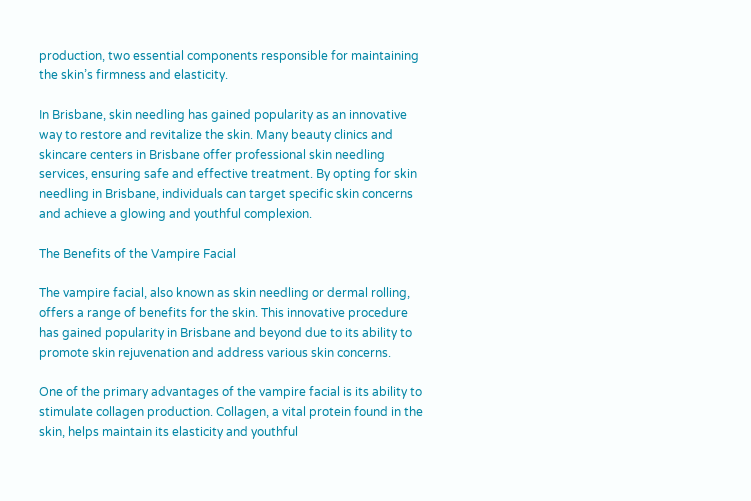production, two essential components responsible for maintaining the skin’s firmness and elasticity.

In Brisbane, skin needling has gained popularity as an innovative way to restore and revitalize the skin. Many beauty clinics and skincare centers in Brisbane offer professional skin needling services, ensuring safe and effective treatment. By opting for skin needling in Brisbane, individuals can target specific skin concerns and achieve a glowing and youthful complexion.

The Benefits of the Vampire Facial

The vampire facial, also known as skin needling or dermal rolling, offers a range of benefits for the skin. This innovative procedure has gained popularity in Brisbane and beyond due to its ability to promote skin rejuvenation and address various skin concerns.

One of the primary advantages of the vampire facial is its ability to stimulate collagen production. Collagen, a vital protein found in the skin, helps maintain its elasticity and youthful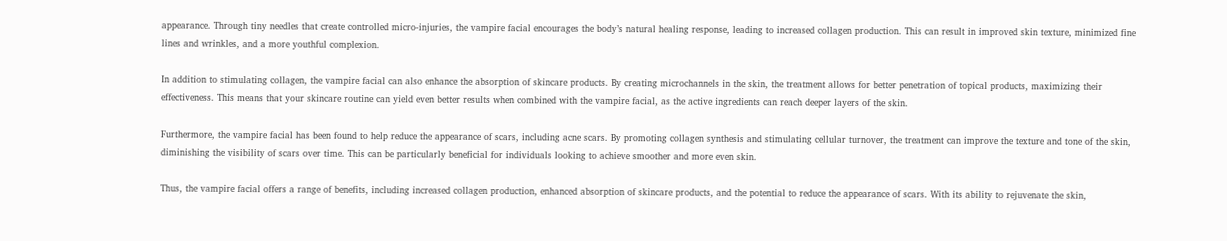appearance. Through tiny needles that create controlled micro-injuries, the vampire facial encourages the body’s natural healing response, leading to increased collagen production. This can result in improved skin texture, minimized fine lines and wrinkles, and a more youthful complexion.

In addition to stimulating collagen, the vampire facial can also enhance the absorption of skincare products. By creating microchannels in the skin, the treatment allows for better penetration of topical products, maximizing their effectiveness. This means that your skincare routine can yield even better results when combined with the vampire facial, as the active ingredients can reach deeper layers of the skin.

Furthermore, the vampire facial has been found to help reduce the appearance of scars, including acne scars. By promoting collagen synthesis and stimulating cellular turnover, the treatment can improve the texture and tone of the skin, diminishing the visibility of scars over time. This can be particularly beneficial for individuals looking to achieve smoother and more even skin.

Thus, the vampire facial offers a range of benefits, including increased collagen production, enhanced absorption of skincare products, and the potential to reduce the appearance of scars. With its ability to rejuvenate the skin,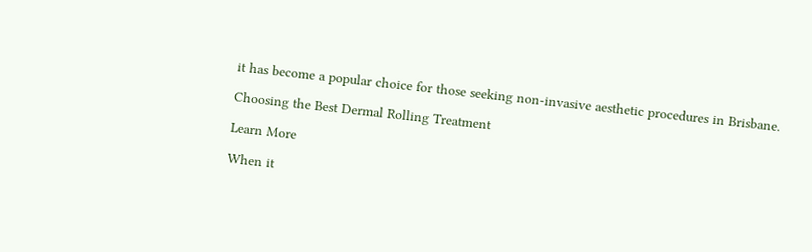it has become a popular choice for those seeking non-invasive aesthetic procedures in Brisbane.

Choosing the Best Dermal Rolling Treatment

Learn More

When it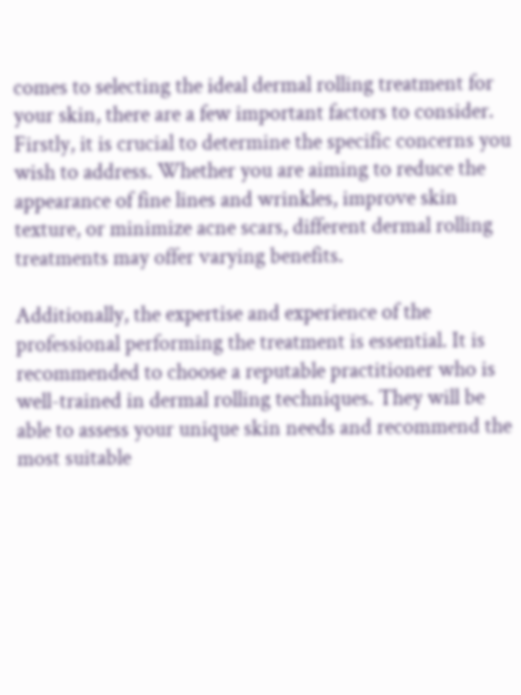comes to selecting the ideal dermal rolling treatment for your skin, there are a few important factors to consider. Firstly, it is crucial to determine the specific concerns you wish to address. Whether you are aiming to reduce the appearance of fine lines and wrinkles, improve skin texture, or minimize acne scars, different dermal rolling treatments may offer varying benefits.

Additionally, the expertise and experience of the professional performing the treatment is essential. It is recommended to choose a reputable practitioner who is well-trained in dermal rolling techniques. They will be able to assess your unique skin needs and recommend the most suitable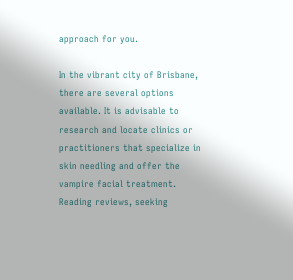approach for you.

In the vibrant city of Brisbane, there are several options available. It is advisable to research and locate clinics or practitioners that specialize in skin needling and offer the vampire facial treatment. Reading reviews, seeking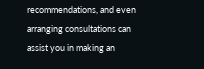recommendations, and even arranging consultations can assist you in making an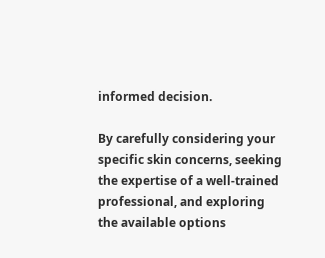informed decision.

By carefully considering your specific skin concerns, seeking the expertise of a well-trained professional, and exploring the available options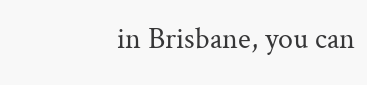in Brisbane, you can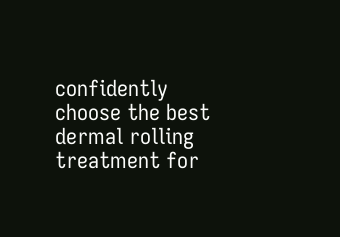confidently choose the best dermal rolling treatment for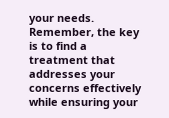your needs. Remember, the key is to find a treatment that addresses your concerns effectively while ensuring your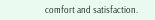comfort and satisfaction.